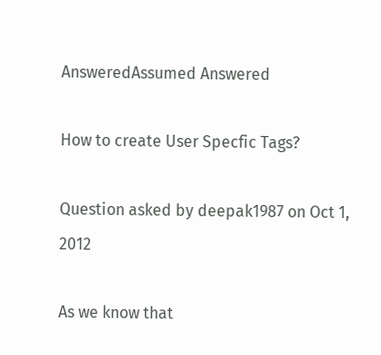AnsweredAssumed Answered

How to create User Specfic Tags?

Question asked by deepak1987 on Oct 1, 2012

As we know that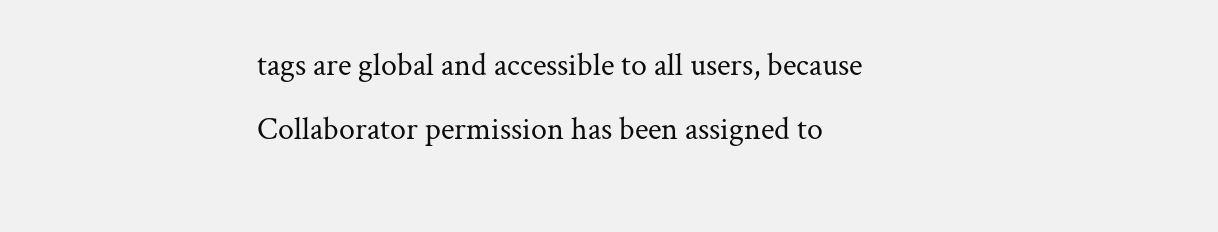tags are global and accessible to all users, because Collaborator permission has been assigned to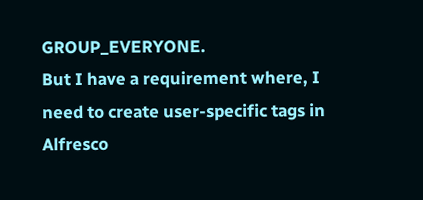GROUP_EVERYONE.
But I have a requirement where, I need to create user-specific tags in Alfresco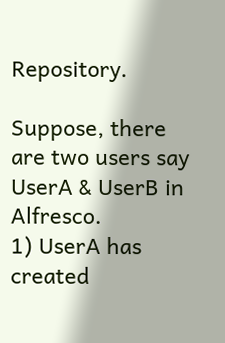Repository.

Suppose, there are two users say UserA & UserB in Alfresco.
1) UserA has created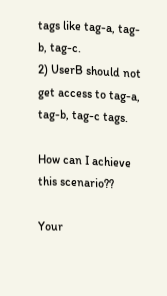tags like tag-a, tag-b, tag-c.
2) UserB should not get access to tag-a, tag-b, tag-c tags.

How can I achieve this scenario??

Your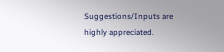Suggestions/Inputs are highly appreciated.